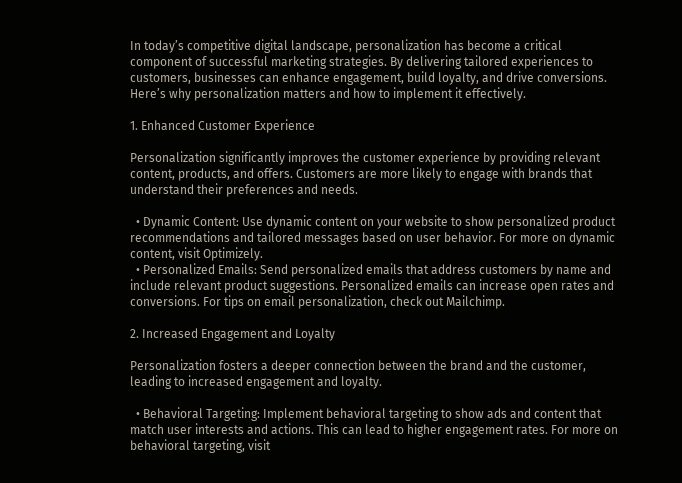In today’s competitive digital landscape, personalization has become a critical component of successful marketing strategies. By delivering tailored experiences to customers, businesses can enhance engagement, build loyalty, and drive conversions. Here’s why personalization matters and how to implement it effectively.

1. Enhanced Customer Experience

Personalization significantly improves the customer experience by providing relevant content, products, and offers. Customers are more likely to engage with brands that understand their preferences and needs.

  • Dynamic Content: Use dynamic content on your website to show personalized product recommendations and tailored messages based on user behavior. For more on dynamic content, visit Optimizely.
  • Personalized Emails: Send personalized emails that address customers by name and include relevant product suggestions. Personalized emails can increase open rates and conversions. For tips on email personalization, check out Mailchimp.

2. Increased Engagement and Loyalty

Personalization fosters a deeper connection between the brand and the customer, leading to increased engagement and loyalty.

  • Behavioral Targeting: Implement behavioral targeting to show ads and content that match user interests and actions. This can lead to higher engagement rates. For more on behavioral targeting, visit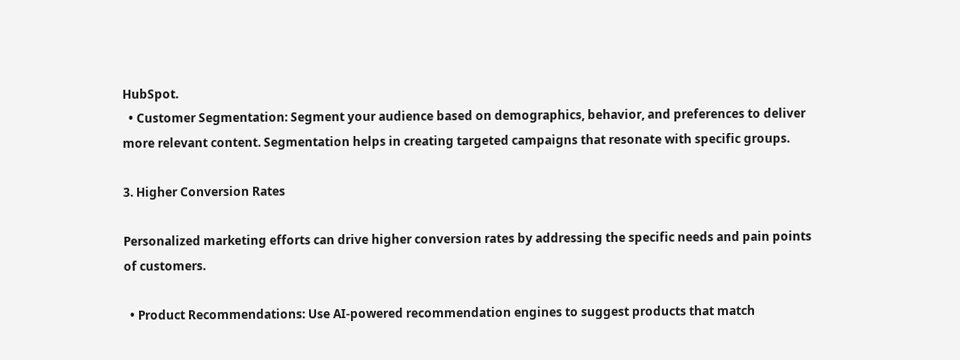HubSpot.
  • Customer Segmentation: Segment your audience based on demographics, behavior, and preferences to deliver more relevant content. Segmentation helps in creating targeted campaigns that resonate with specific groups.

3. Higher Conversion Rates

Personalized marketing efforts can drive higher conversion rates by addressing the specific needs and pain points of customers.

  • Product Recommendations: Use AI-powered recommendation engines to suggest products that match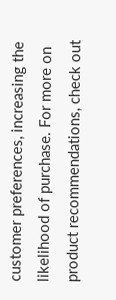customer preferences, increasing the likelihood of purchase. For more on product recommendations, check out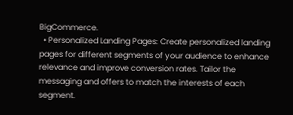BigCommerce.
  • Personalized Landing Pages: Create personalized landing pages for different segments of your audience to enhance relevance and improve conversion rates. Tailor the messaging and offers to match the interests of each segment.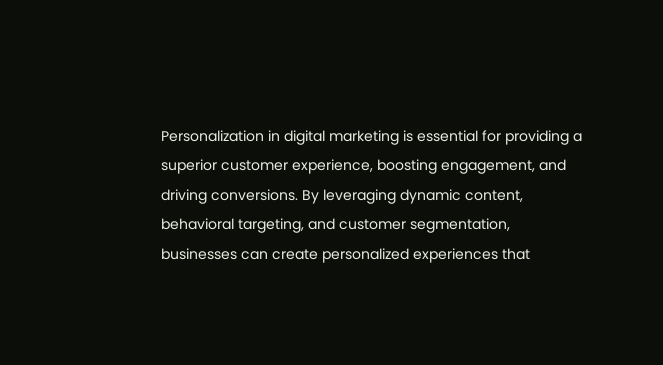Personalization in digital marketing is essential for providing a superior customer experience, boosting engagement, and driving conversions. By leveraging dynamic content, behavioral targeting, and customer segmentation, businesses can create personalized experiences that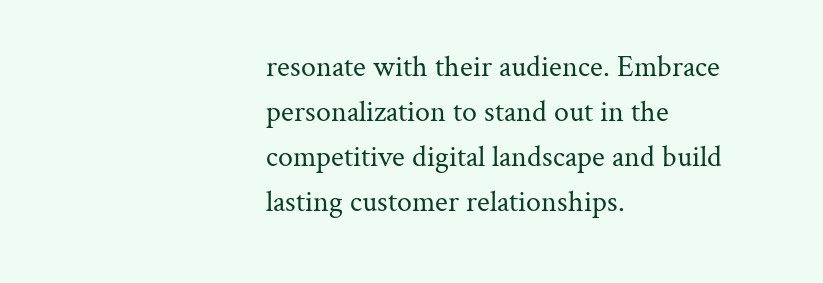resonate with their audience. Embrace personalization to stand out in the competitive digital landscape and build lasting customer relationships.